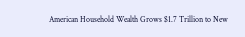American Household Wealth Grows $1.7 Trillion to New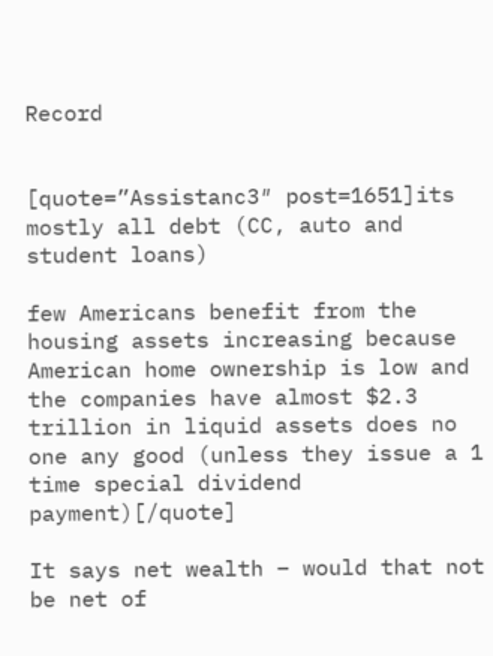Record


[quote=”Assistanc3″ post=1651]its mostly all debt (CC, auto and student loans)

few Americans benefit from the housing assets increasing because American home ownership is low and the companies have almost $2.3 trillion in liquid assets does no one any good (unless they issue a 1 time special dividend payment)[/quote]

It says net wealth – would that not be net of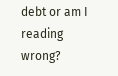debt or am I reading wrong?